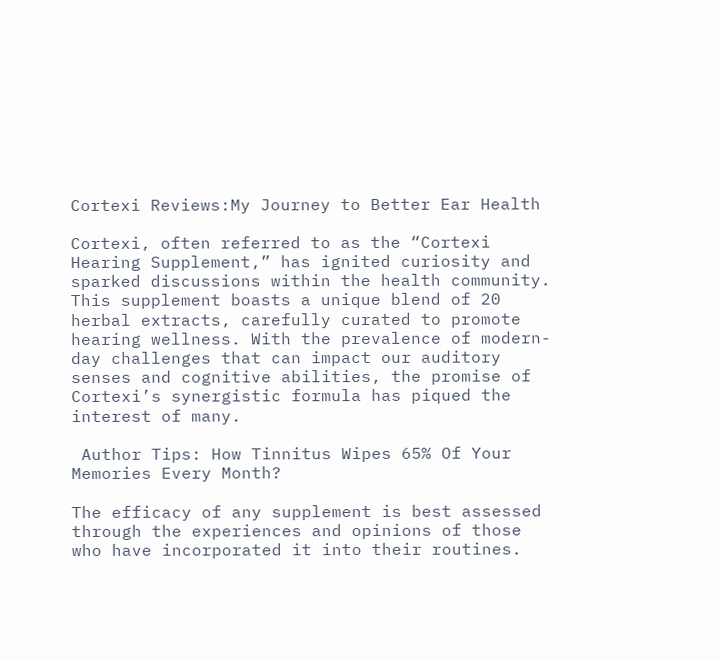Cortexi Reviews:My Journey to Better Ear Health

Cortexi, often referred to as the “Cortexi Hearing Supplement,” has ignited curiosity and sparked discussions within the health community. This supplement boasts a unique blend of 20 herbal extracts, carefully curated to promote hearing wellness. With the prevalence of modern-day challenges that can impact our auditory senses and cognitive abilities, the promise of Cortexi’s synergistic formula has piqued the interest of many.

 Author Tips: How Tinnitus Wipes 65% Of Your Memories Every Month?

The efficacy of any supplement is best assessed through the experiences and opinions of those who have incorporated it into their routines.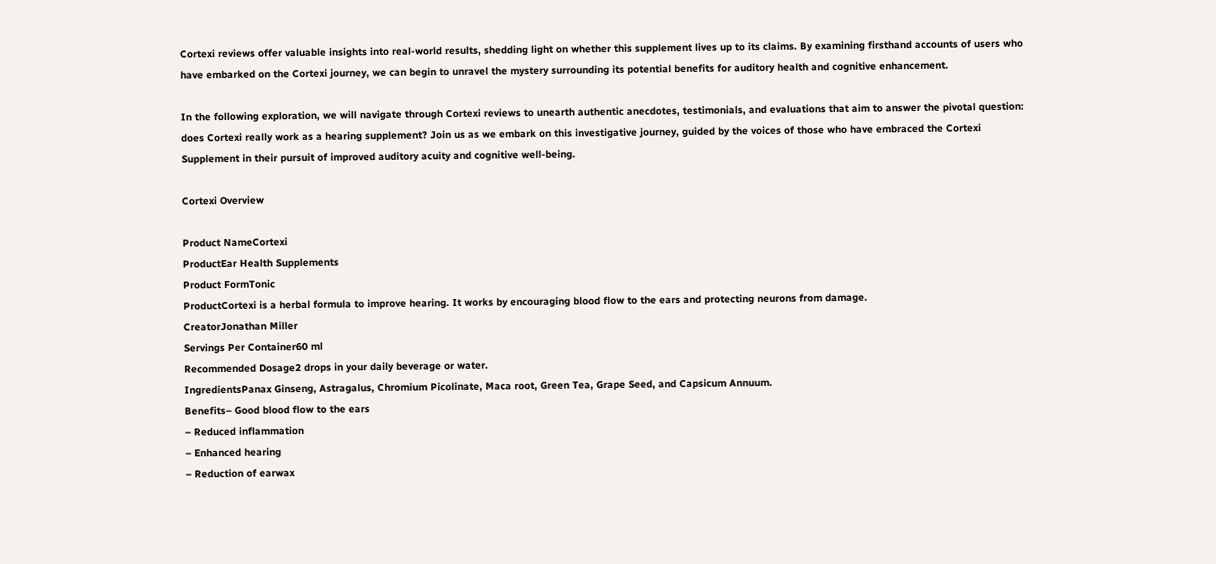Cortexi reviews offer valuable insights into real-world results, shedding light on whether this supplement lives up to its claims. By examining firsthand accounts of users who have embarked on the Cortexi journey, we can begin to unravel the mystery surrounding its potential benefits for auditory health and cognitive enhancement.

In the following exploration, we will navigate through Cortexi reviews to unearth authentic anecdotes, testimonials, and evaluations that aim to answer the pivotal question: does Cortexi really work as a hearing supplement? Join us as we embark on this investigative journey, guided by the voices of those who have embraced the Cortexi Supplement in their pursuit of improved auditory acuity and cognitive well-being.

Cortexi Overview

Product NameCortexi
ProductEar Health Supplements
Product FormTonic
ProductCortexi is a herbal formula to improve hearing. It works by encouraging blood flow to the ears and protecting neurons from damage.
CreatorJonathan Miller
Servings Per Container60 ml
Recommended Dosage2 drops in your daily beverage or water.
IngredientsPanax Ginseng, Astragalus, Chromium Picolinate, Maca root, Green Tea, Grape Seed, and Capsicum Annuum.
Benefits– Good blood flow to the ears
– Reduced inflammation
– Enhanced hearing
– Reduction of earwax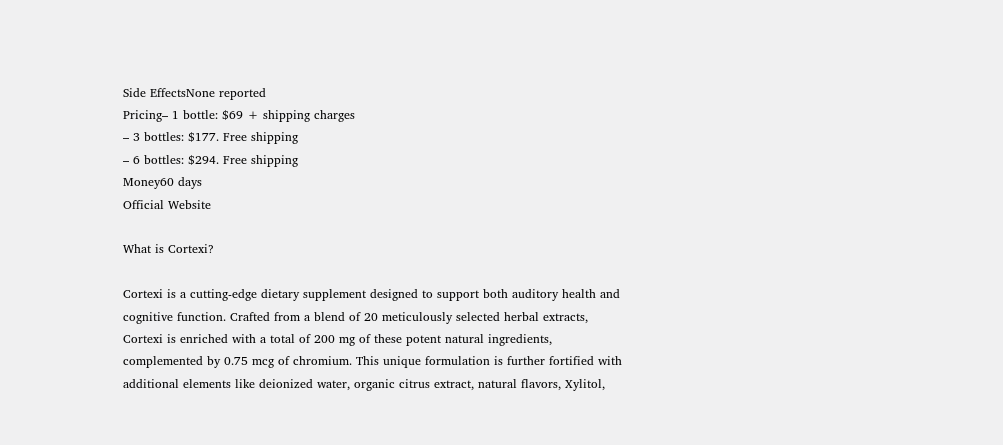Side EffectsNone reported
Pricing– 1 bottle: $69 + shipping charges
– 3 bottles: $177. Free shipping
– 6 bottles: $294. Free shipping
Money60 days
Official Website

What is Cortexi?

Cortexi is a cutting-edge dietary supplement designed to support both auditory health and cognitive function. Crafted from a blend of 20 meticulously selected herbal extracts, Cortexi is enriched with a total of 200 mg of these potent natural ingredients, complemented by 0.75 mcg of chromium. This unique formulation is further fortified with additional elements like deionized water, organic citrus extract, natural flavors, Xylitol,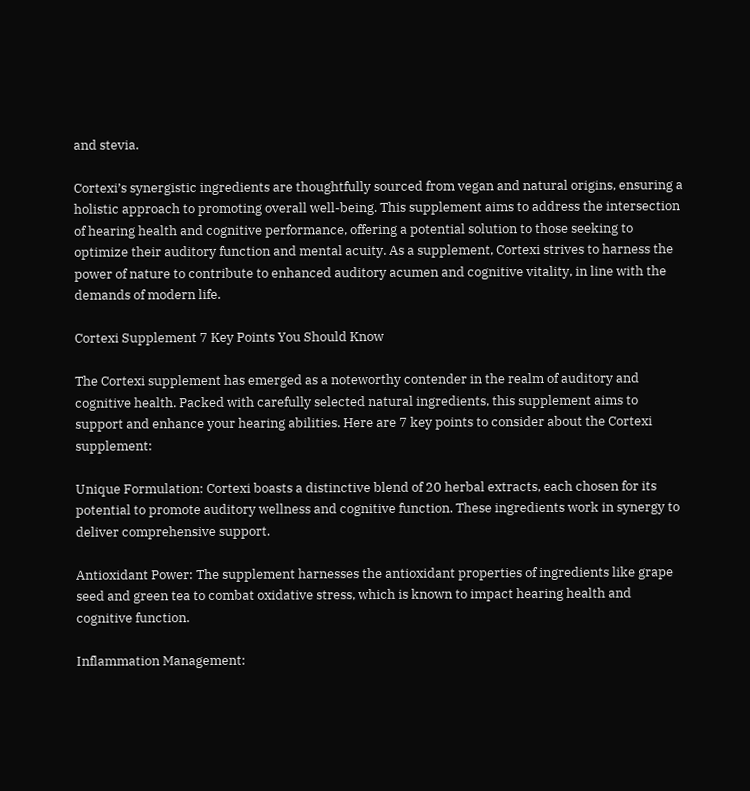and stevia.

Cortexi’s synergistic ingredients are thoughtfully sourced from vegan and natural origins, ensuring a holistic approach to promoting overall well-being. This supplement aims to address the intersection of hearing health and cognitive performance, offering a potential solution to those seeking to optimize their auditory function and mental acuity. As a supplement, Cortexi strives to harness the power of nature to contribute to enhanced auditory acumen and cognitive vitality, in line with the demands of modern life.

Cortexi Supplement 7 Key Points You Should Know

The Cortexi supplement has emerged as a noteworthy contender in the realm of auditory and cognitive health. Packed with carefully selected natural ingredients, this supplement aims to support and enhance your hearing abilities. Here are 7 key points to consider about the Cortexi supplement:

Unique Formulation: Cortexi boasts a distinctive blend of 20 herbal extracts, each chosen for its potential to promote auditory wellness and cognitive function. These ingredients work in synergy to deliver comprehensive support.

Antioxidant Power: The supplement harnesses the antioxidant properties of ingredients like grape seed and green tea to combat oxidative stress, which is known to impact hearing health and cognitive function.

Inflammation Management: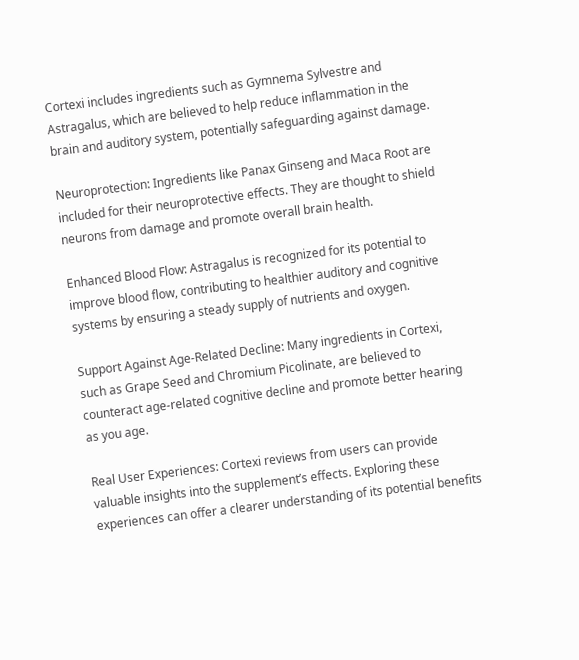Cortexi includes ingredients such as Gymnema Sylvestre and Astragalus, which are believed to help reduce inflammation in the brain and auditory system, potentially safeguarding against damage.

Neuroprotection: Ingredients like Panax Ginseng and Maca Root are included for their neuroprotective effects. They are thought to shield neurons from damage and promote overall brain health.

Enhanced Blood Flow: Astragalus is recognized for its potential to improve blood flow, contributing to healthier auditory and cognitive systems by ensuring a steady supply of nutrients and oxygen.

Support Against Age-Related Decline: Many ingredients in Cortexi, such as Grape Seed and Chromium Picolinate, are believed to counteract age-related cognitive decline and promote better hearing as you age.

Real User Experiences: Cortexi reviews from users can provide valuable insights into the supplement’s effects. Exploring these experiences can offer a clearer understanding of its potential benefits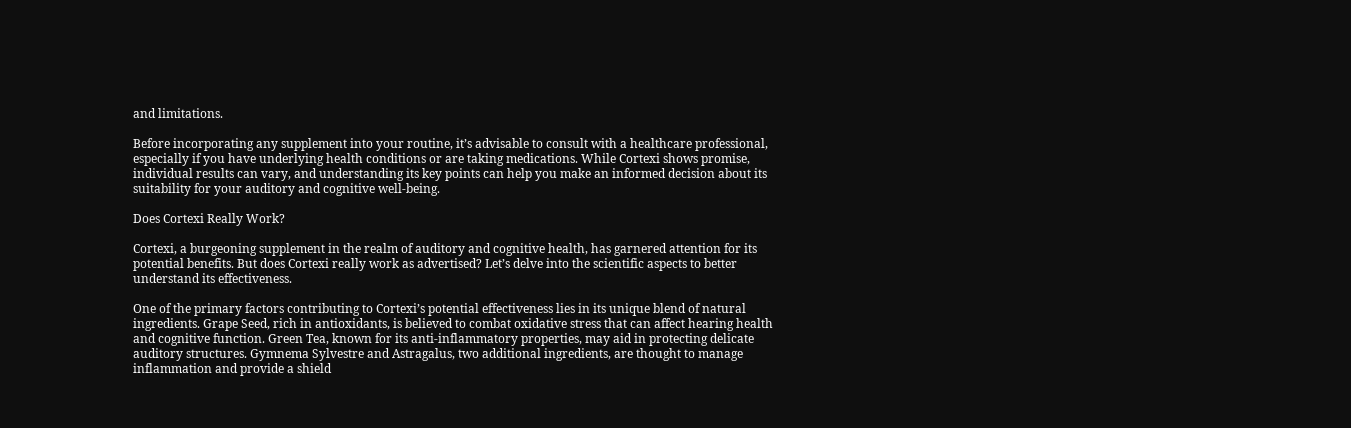and limitations.

Before incorporating any supplement into your routine, it’s advisable to consult with a healthcare professional, especially if you have underlying health conditions or are taking medications. While Cortexi shows promise, individual results can vary, and understanding its key points can help you make an informed decision about its suitability for your auditory and cognitive well-being.

Does Cortexi Really Work?

Cortexi, a burgeoning supplement in the realm of auditory and cognitive health, has garnered attention for its potential benefits. But does Cortexi really work as advertised? Let’s delve into the scientific aspects to better understand its effectiveness.

One of the primary factors contributing to Cortexi’s potential effectiveness lies in its unique blend of natural ingredients. Grape Seed, rich in antioxidants, is believed to combat oxidative stress that can affect hearing health and cognitive function. Green Tea, known for its anti-inflammatory properties, may aid in protecting delicate auditory structures. Gymnema Sylvestre and Astragalus, two additional ingredients, are thought to manage inflammation and provide a shield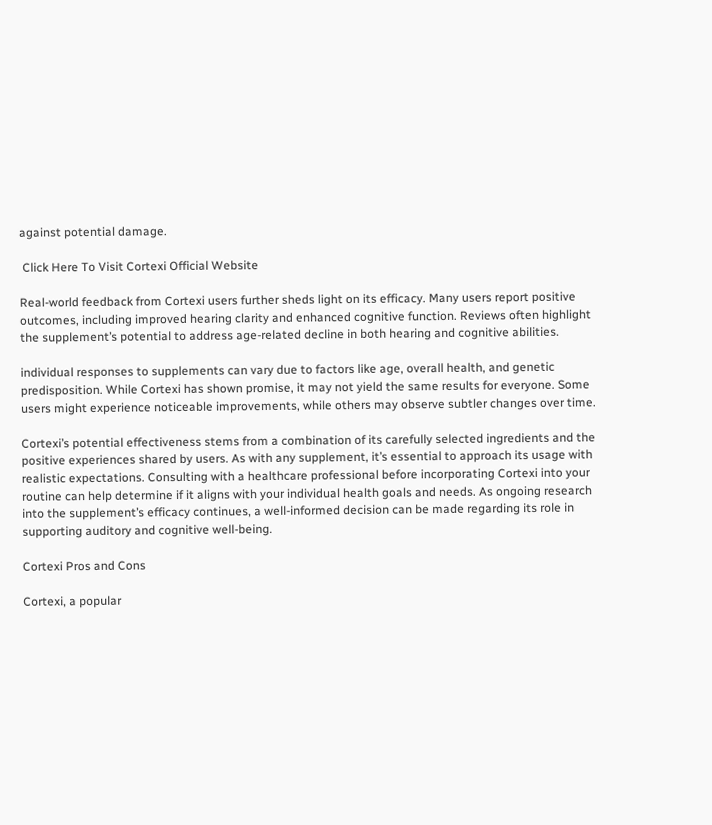against potential damage.

 Click Here To Visit Cortexi Official Website

Real-world feedback from Cortexi users further sheds light on its efficacy. Many users report positive outcomes, including improved hearing clarity and enhanced cognitive function. Reviews often highlight the supplement’s potential to address age-related decline in both hearing and cognitive abilities.

individual responses to supplements can vary due to factors like age, overall health, and genetic predisposition. While Cortexi has shown promise, it may not yield the same results for everyone. Some users might experience noticeable improvements, while others may observe subtler changes over time.

Cortexi’s potential effectiveness stems from a combination of its carefully selected ingredients and the positive experiences shared by users. As with any supplement, it’s essential to approach its usage with realistic expectations. Consulting with a healthcare professional before incorporating Cortexi into your routine can help determine if it aligns with your individual health goals and needs. As ongoing research into the supplement’s efficacy continues, a well-informed decision can be made regarding its role in supporting auditory and cognitive well-being.

Cortexi Pros and Cons

Cortexi, a popular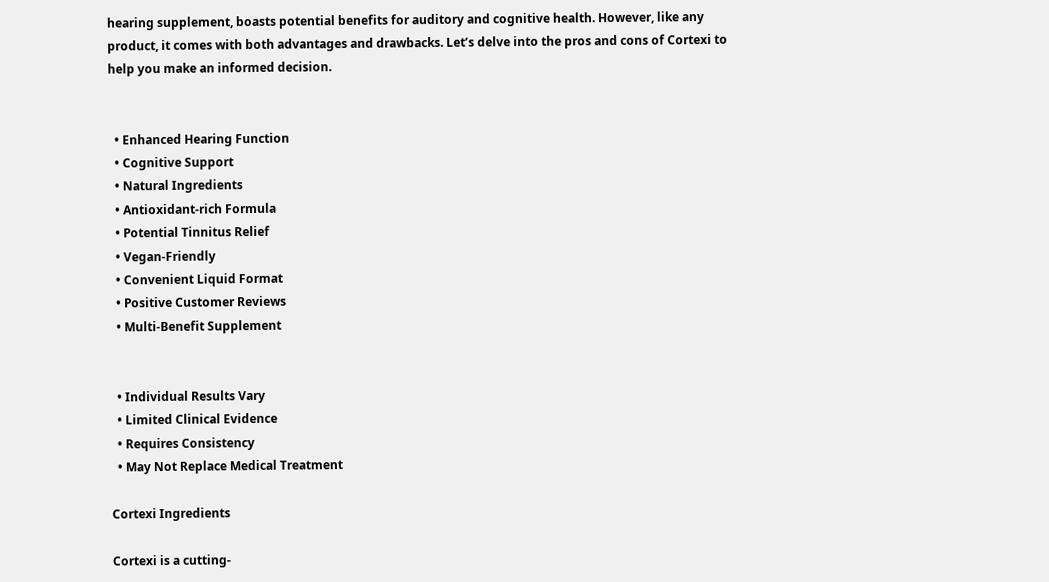hearing supplement, boasts potential benefits for auditory and cognitive health. However, like any product, it comes with both advantages and drawbacks. Let’s delve into the pros and cons of Cortexi to help you make an informed decision.


  • Enhanced Hearing Function
  • Cognitive Support
  • Natural Ingredients
  • Antioxidant-rich Formula
  • Potential Tinnitus Relief
  • Vegan-Friendly
  • Convenient Liquid Format
  • Positive Customer Reviews
  • Multi-Benefit Supplement


  • Individual Results Vary
  • Limited Clinical Evidence
  • Requires Consistency
  • May Not Replace Medical Treatment

Cortexi Ingredients

Cortexi is a cutting-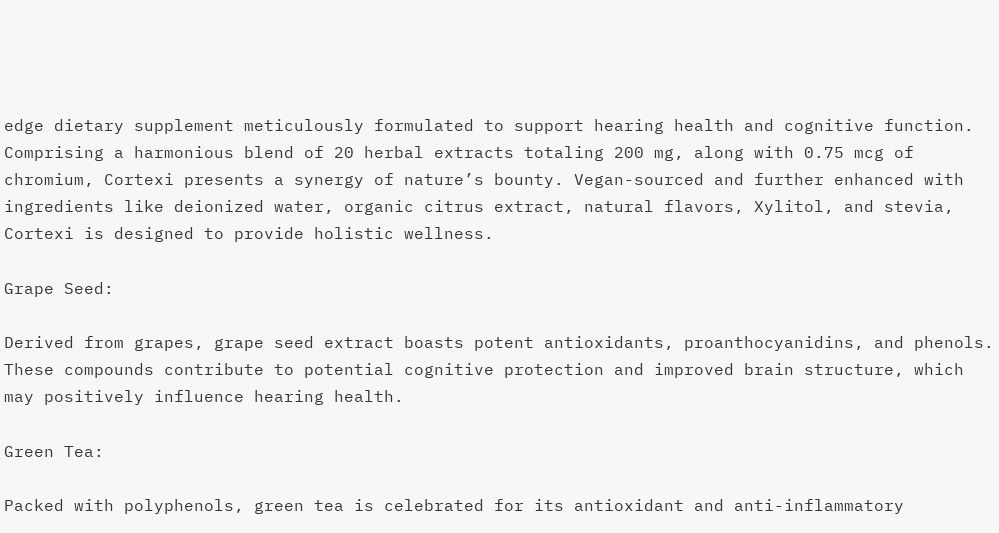edge dietary supplement meticulously formulated to support hearing health and cognitive function. Comprising a harmonious blend of 20 herbal extracts totaling 200 mg, along with 0.75 mcg of chromium, Cortexi presents a synergy of nature’s bounty. Vegan-sourced and further enhanced with ingredients like deionized water, organic citrus extract, natural flavors, Xylitol, and stevia, Cortexi is designed to provide holistic wellness.

Grape Seed:

Derived from grapes, grape seed extract boasts potent antioxidants, proanthocyanidins, and phenols. These compounds contribute to potential cognitive protection and improved brain structure, which may positively influence hearing health.

Green Tea:

Packed with polyphenols, green tea is celebrated for its antioxidant and anti-inflammatory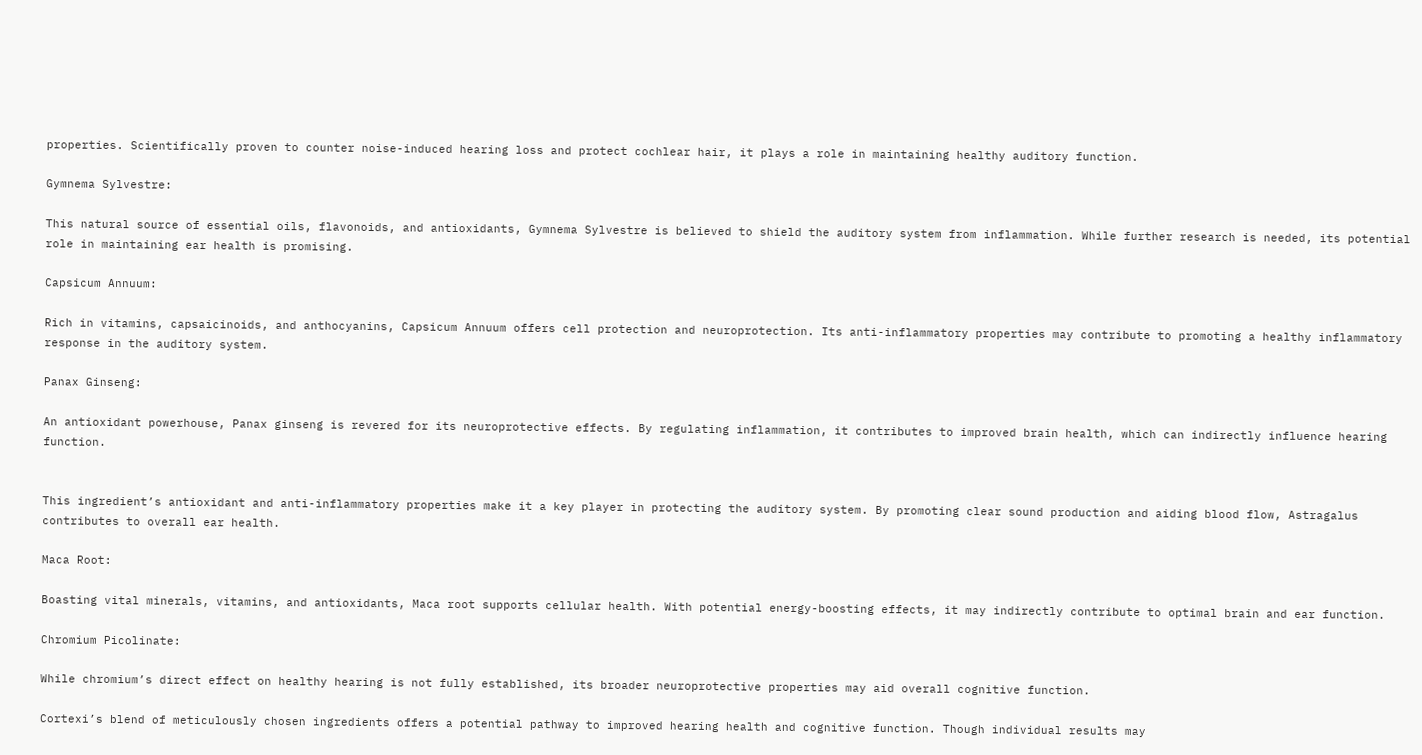properties. Scientifically proven to counter noise-induced hearing loss and protect cochlear hair, it plays a role in maintaining healthy auditory function.

Gymnema Sylvestre:

This natural source of essential oils, flavonoids, and antioxidants, Gymnema Sylvestre is believed to shield the auditory system from inflammation. While further research is needed, its potential role in maintaining ear health is promising.

Capsicum Annuum:

Rich in vitamins, capsaicinoids, and anthocyanins, Capsicum Annuum offers cell protection and neuroprotection. Its anti-inflammatory properties may contribute to promoting a healthy inflammatory response in the auditory system.

Panax Ginseng:

An antioxidant powerhouse, Panax ginseng is revered for its neuroprotective effects. By regulating inflammation, it contributes to improved brain health, which can indirectly influence hearing function.


This ingredient’s antioxidant and anti-inflammatory properties make it a key player in protecting the auditory system. By promoting clear sound production and aiding blood flow, Astragalus contributes to overall ear health.

Maca Root:

Boasting vital minerals, vitamins, and antioxidants, Maca root supports cellular health. With potential energy-boosting effects, it may indirectly contribute to optimal brain and ear function.

Chromium Picolinate:

While chromium’s direct effect on healthy hearing is not fully established, its broader neuroprotective properties may aid overall cognitive function.

Cortexi’s blend of meticulously chosen ingredients offers a potential pathway to improved hearing health and cognitive function. Though individual results may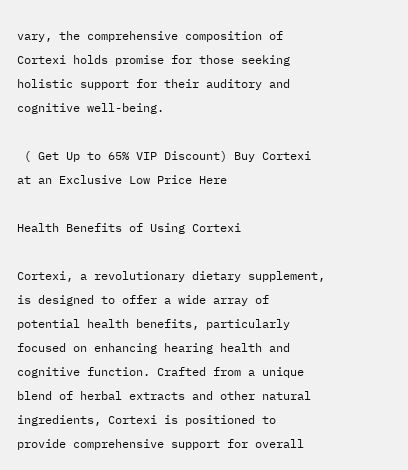vary, the comprehensive composition of Cortexi holds promise for those seeking holistic support for their auditory and cognitive well-being.

 ( Get Up to 65% VIP Discount) Buy Cortexi at an Exclusive Low Price Here

Health Benefits of Using Cortexi

Cortexi, a revolutionary dietary supplement, is designed to offer a wide array of potential health benefits, particularly focused on enhancing hearing health and cognitive function. Crafted from a unique blend of herbal extracts and other natural ingredients, Cortexi is positioned to provide comprehensive support for overall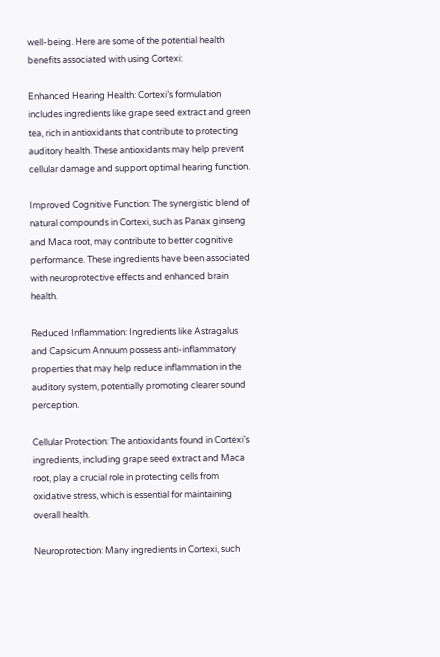well-being. Here are some of the potential health benefits associated with using Cortexi:

Enhanced Hearing Health: Cortexi’s formulation includes ingredients like grape seed extract and green tea, rich in antioxidants that contribute to protecting auditory health. These antioxidants may help prevent cellular damage and support optimal hearing function.

Improved Cognitive Function: The synergistic blend of natural compounds in Cortexi, such as Panax ginseng and Maca root, may contribute to better cognitive performance. These ingredients have been associated with neuroprotective effects and enhanced brain health.

Reduced Inflammation: Ingredients like Astragalus and Capsicum Annuum possess anti-inflammatory properties that may help reduce inflammation in the auditory system, potentially promoting clearer sound perception.

Cellular Protection: The antioxidants found in Cortexi’s ingredients, including grape seed extract and Maca root, play a crucial role in protecting cells from oxidative stress, which is essential for maintaining overall health.

Neuroprotection: Many ingredients in Cortexi, such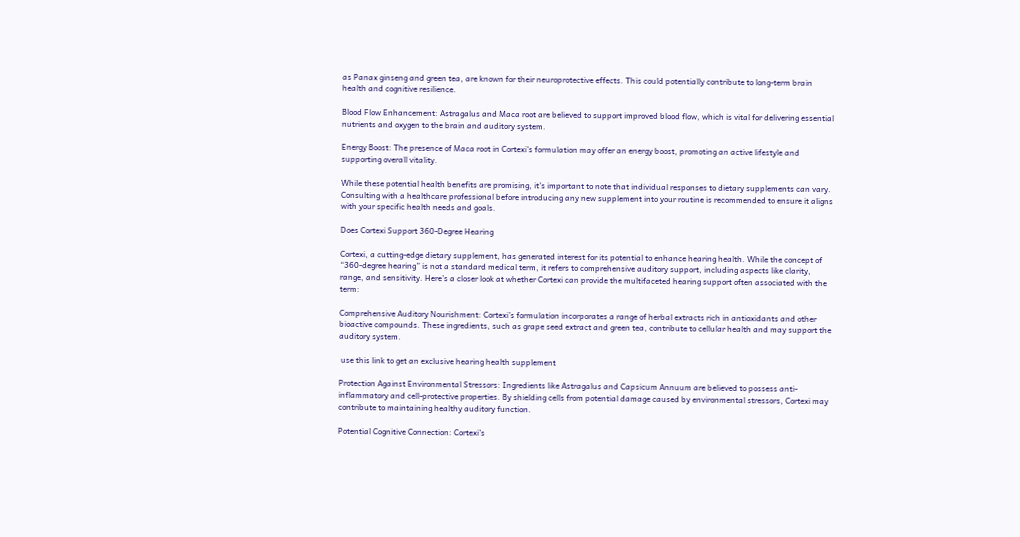as Panax ginseng and green tea, are known for their neuroprotective effects. This could potentially contribute to long-term brain health and cognitive resilience.

Blood Flow Enhancement: Astragalus and Maca root are believed to support improved blood flow, which is vital for delivering essential nutrients and oxygen to the brain and auditory system.

Energy Boost: The presence of Maca root in Cortexi’s formulation may offer an energy boost, promoting an active lifestyle and supporting overall vitality.

While these potential health benefits are promising, it’s important to note that individual responses to dietary supplements can vary. Consulting with a healthcare professional before introducing any new supplement into your routine is recommended to ensure it aligns with your specific health needs and goals.

Does Cortexi Support 360-Degree Hearing

Cortexi, a cutting-edge dietary supplement, has generated interest for its potential to enhance hearing health. While the concept of “360-degree hearing” is not a standard medical term, it refers to comprehensive auditory support, including aspects like clarity, range, and sensitivity. Here’s a closer look at whether Cortexi can provide the multifaceted hearing support often associated with the term:

Comprehensive Auditory Nourishment: Cortexi’s formulation incorporates a range of herbal extracts rich in antioxidants and other bioactive compounds. These ingredients, such as grape seed extract and green tea, contribute to cellular health and may support the auditory system.

 use this link to get an exclusive hearing health supplement

Protection Against Environmental Stressors: Ingredients like Astragalus and Capsicum Annuum are believed to possess anti-inflammatory and cell-protective properties. By shielding cells from potential damage caused by environmental stressors, Cortexi may contribute to maintaining healthy auditory function.

Potential Cognitive Connection: Cortexi’s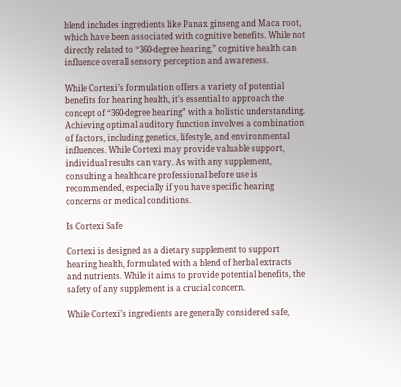blend includes ingredients like Panax ginseng and Maca root, which have been associated with cognitive benefits. While not directly related to “360-degree hearing,” cognitive health can influence overall sensory perception and awareness.

While Cortexi’s formulation offers a variety of potential benefits for hearing health, it’s essential to approach the concept of “360-degree hearing” with a holistic understanding. Achieving optimal auditory function involves a combination of factors, including genetics, lifestyle, and environmental influences. While Cortexi may provide valuable support, individual results can vary. As with any supplement, consulting a healthcare professional before use is recommended, especially if you have specific hearing concerns or medical conditions.

Is Cortexi Safe

Cortexi is designed as a dietary supplement to support hearing health, formulated with a blend of herbal extracts and nutrients. While it aims to provide potential benefits, the safety of any supplement is a crucial concern.

While Cortexi’s ingredients are generally considered safe,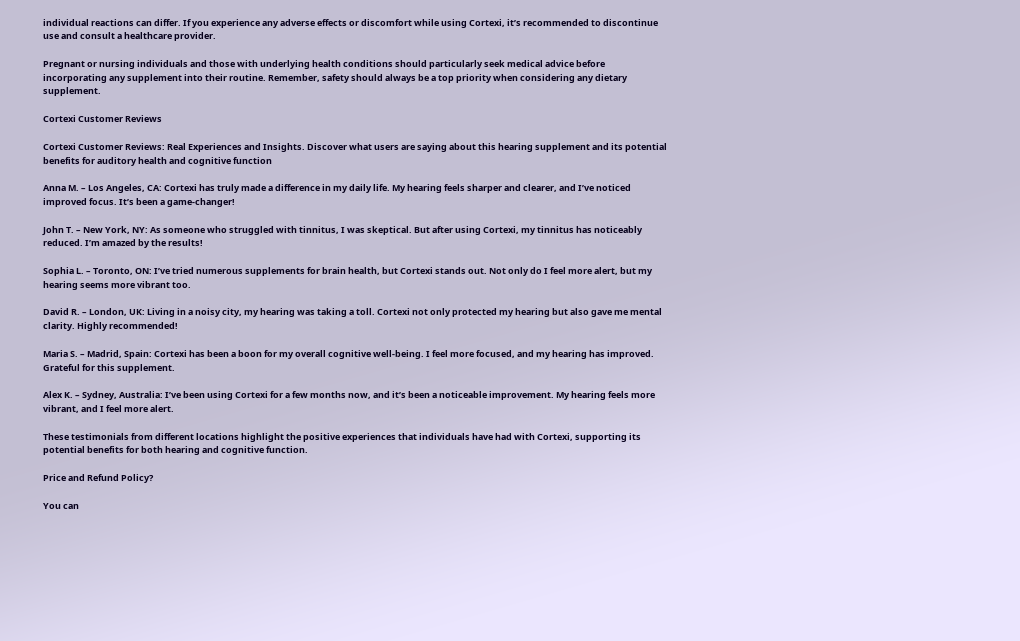individual reactions can differ. If you experience any adverse effects or discomfort while using Cortexi, it’s recommended to discontinue use and consult a healthcare provider.

Pregnant or nursing individuals and those with underlying health conditions should particularly seek medical advice before incorporating any supplement into their routine. Remember, safety should always be a top priority when considering any dietary supplement.

Cortexi Customer Reviews

Cortexi Customer Reviews: Real Experiences and Insights. Discover what users are saying about this hearing supplement and its potential benefits for auditory health and cognitive function

Anna M. – Los Angeles, CA: Cortexi has truly made a difference in my daily life. My hearing feels sharper and clearer, and I’ve noticed improved focus. It’s been a game-changer!

John T. – New York, NY: As someone who struggled with tinnitus, I was skeptical. But after using Cortexi, my tinnitus has noticeably reduced. I’m amazed by the results!

Sophia L. – Toronto, ON: I’ve tried numerous supplements for brain health, but Cortexi stands out. Not only do I feel more alert, but my hearing seems more vibrant too.

David R. – London, UK: Living in a noisy city, my hearing was taking a toll. Cortexi not only protected my hearing but also gave me mental clarity. Highly recommended!

Maria S. – Madrid, Spain: Cortexi has been a boon for my overall cognitive well-being. I feel more focused, and my hearing has improved. Grateful for this supplement.

Alex K. – Sydney, Australia: I’ve been using Cortexi for a few months now, and it’s been a noticeable improvement. My hearing feels more vibrant, and I feel more alert.

These testimonials from different locations highlight the positive experiences that individuals have had with Cortexi, supporting its potential benefits for both hearing and cognitive function.

Price and Refund Policy?

You can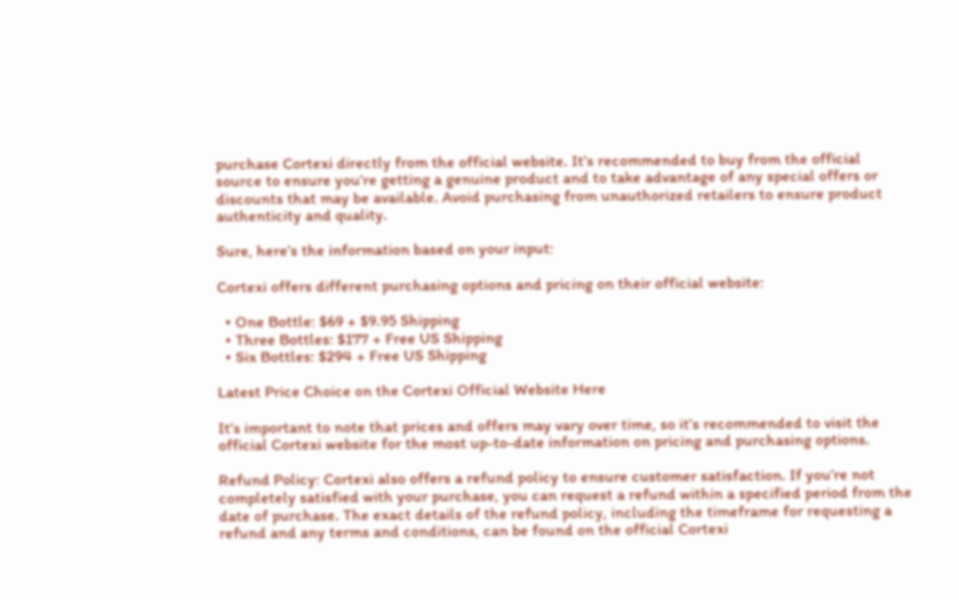purchase Cortexi directly from the official website. It’s recommended to buy from the official source to ensure you’re getting a genuine product and to take advantage of any special offers or discounts that may be available. Avoid purchasing from unauthorized retailers to ensure product authenticity and quality.

Sure, here’s the information based on your input:

Cortexi offers different purchasing options and pricing on their official website:

  • One Bottle: $69 + $9.95 Shipping
  • Three Bottles: $177 + Free US Shipping
  • Six Bottles: $294 + Free US Shipping

Latest Price Choice on the Cortexi Official Website Here

It’s important to note that prices and offers may vary over time, so it’s recommended to visit the official Cortexi website for the most up-to-date information on pricing and purchasing options.

Refund Policy: Cortexi also offers a refund policy to ensure customer satisfaction. If you’re not completely satisfied with your purchase, you can request a refund within a specified period from the date of purchase. The exact details of the refund policy, including the timeframe for requesting a refund and any terms and conditions, can be found on the official Cortexi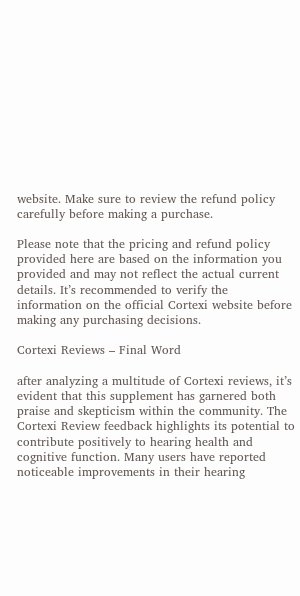website. Make sure to review the refund policy carefully before making a purchase.

Please note that the pricing and refund policy provided here are based on the information you provided and may not reflect the actual current details. It’s recommended to verify the information on the official Cortexi website before making any purchasing decisions.

Cortexi Reviews – Final Word

after analyzing a multitude of Cortexi reviews, it’s evident that this supplement has garnered both praise and skepticism within the community. The Cortexi Review feedback highlights its potential to contribute positively to hearing health and cognitive function. Many users have reported noticeable improvements in their hearing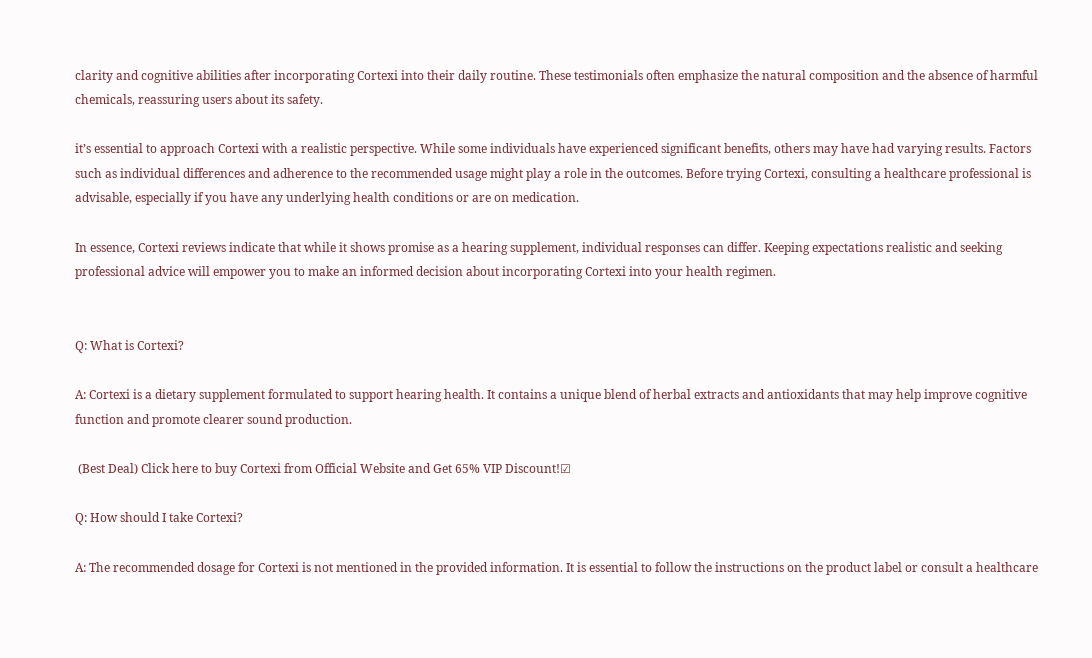clarity and cognitive abilities after incorporating Cortexi into their daily routine. These testimonials often emphasize the natural composition and the absence of harmful chemicals, reassuring users about its safety.

it’s essential to approach Cortexi with a realistic perspective. While some individuals have experienced significant benefits, others may have had varying results. Factors such as individual differences and adherence to the recommended usage might play a role in the outcomes. Before trying Cortexi, consulting a healthcare professional is advisable, especially if you have any underlying health conditions or are on medication.

In essence, Cortexi reviews indicate that while it shows promise as a hearing supplement, individual responses can differ. Keeping expectations realistic and seeking professional advice will empower you to make an informed decision about incorporating Cortexi into your health regimen.


Q: What is Cortexi?

A: Cortexi is a dietary supplement formulated to support hearing health. It contains a unique blend of herbal extracts and antioxidants that may help improve cognitive function and promote clearer sound production.

 (Best Deal) Click here to buy Cortexi from Official Website and Get 65% VIP Discount!☑

Q: How should I take Cortexi?

A: The recommended dosage for Cortexi is not mentioned in the provided information. It is essential to follow the instructions on the product label or consult a healthcare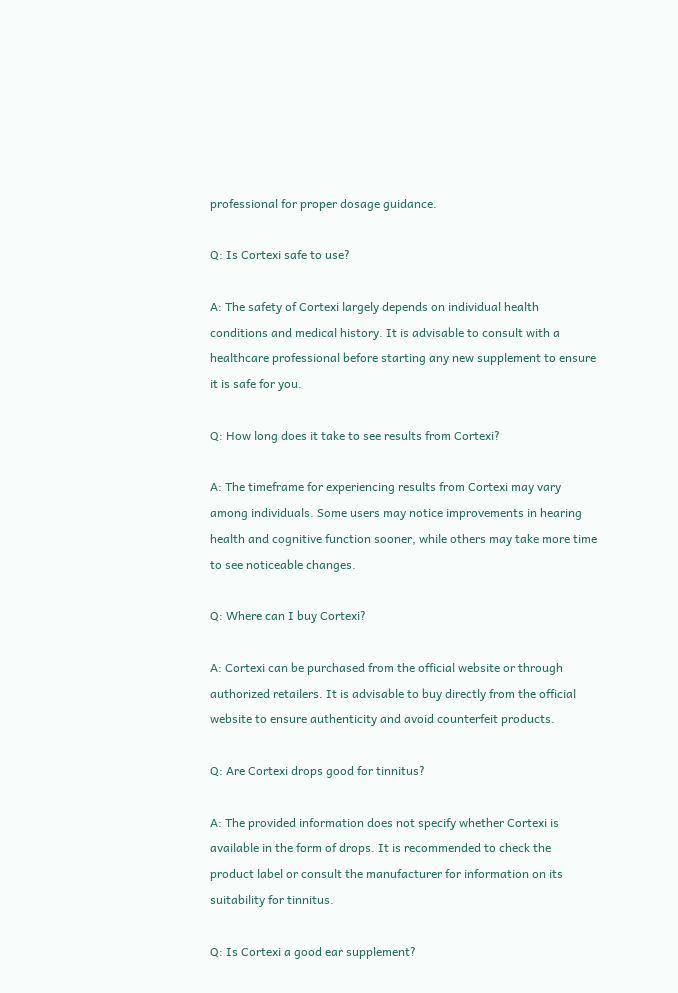professional for proper dosage guidance.

Q: Is Cortexi safe to use?

A: The safety of Cortexi largely depends on individual health conditions and medical history. It is advisable to consult with a healthcare professional before starting any new supplement to ensure it is safe for you.

Q: How long does it take to see results from Cortexi?

A: The timeframe for experiencing results from Cortexi may vary among individuals. Some users may notice improvements in hearing health and cognitive function sooner, while others may take more time to see noticeable changes.

Q: Where can I buy Cortexi?

A: Cortexi can be purchased from the official website or through authorized retailers. It is advisable to buy directly from the official website to ensure authenticity and avoid counterfeit products.

Q: Are Cortexi drops good for tinnitus?

A: The provided information does not specify whether Cortexi is available in the form of drops. It is recommended to check the product label or consult the manufacturer for information on its suitability for tinnitus.

Q: Is Cortexi a good ear supplement?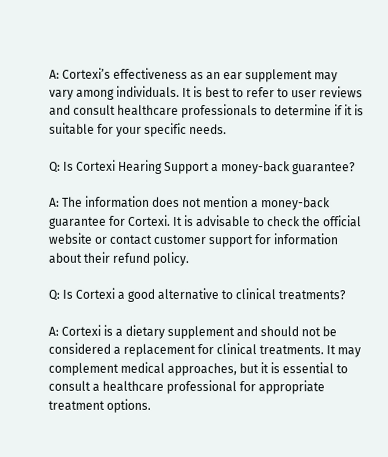A: Cortexi’s effectiveness as an ear supplement may vary among individuals. It is best to refer to user reviews and consult healthcare professionals to determine if it is suitable for your specific needs.

Q: Is Cortexi Hearing Support a money-back guarantee?

A: The information does not mention a money-back guarantee for Cortexi. It is advisable to check the official website or contact customer support for information about their refund policy.

Q: Is Cortexi a good alternative to clinical treatments?

A: Cortexi is a dietary supplement and should not be considered a replacement for clinical treatments. It may complement medical approaches, but it is essential to consult a healthcare professional for appropriate treatment options.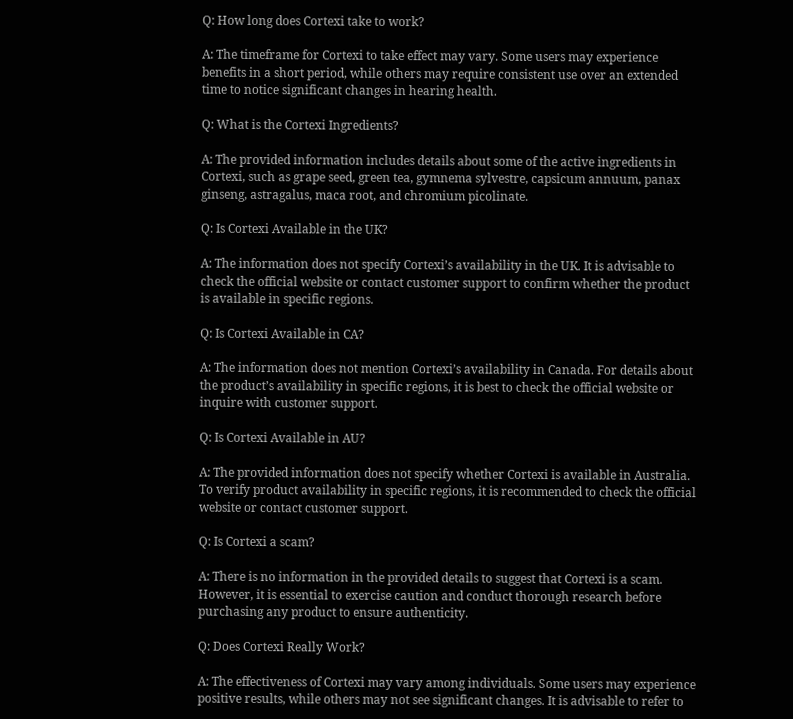Q: How long does Cortexi take to work?

A: The timeframe for Cortexi to take effect may vary. Some users may experience benefits in a short period, while others may require consistent use over an extended time to notice significant changes in hearing health.

Q: What is the Cortexi Ingredients?

A: The provided information includes details about some of the active ingredients in Cortexi, such as grape seed, green tea, gymnema sylvestre, capsicum annuum, panax ginseng, astragalus, maca root, and chromium picolinate.

Q: Is Cortexi Available in the UK?

A: The information does not specify Cortexi’s availability in the UK. It is advisable to check the official website or contact customer support to confirm whether the product is available in specific regions.

Q: Is Cortexi Available in CA?

A: The information does not mention Cortexi’s availability in Canada. For details about the product’s availability in specific regions, it is best to check the official website or inquire with customer support.

Q: Is Cortexi Available in AU?

A: The provided information does not specify whether Cortexi is available in Australia. To verify product availability in specific regions, it is recommended to check the official website or contact customer support.

Q: Is Cortexi a scam?

A: There is no information in the provided details to suggest that Cortexi is a scam. However, it is essential to exercise caution and conduct thorough research before purchasing any product to ensure authenticity.

Q: Does Cortexi Really Work?

A: The effectiveness of Cortexi may vary among individuals. Some users may experience positive results, while others may not see significant changes. It is advisable to refer to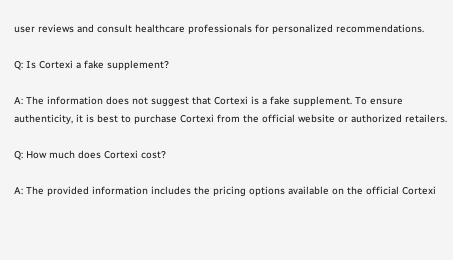user reviews and consult healthcare professionals for personalized recommendations.

Q: Is Cortexi a fake supplement?

A: The information does not suggest that Cortexi is a fake supplement. To ensure authenticity, it is best to purchase Cortexi from the official website or authorized retailers.

Q: How much does Cortexi cost?

A: The provided information includes the pricing options available on the official Cortexi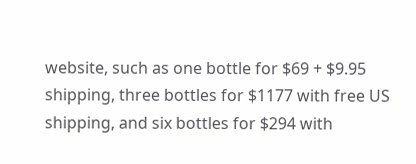website, such as one bottle for $69 + $9.95 shipping, three bottles for $1177 with free US shipping, and six bottles for $294 with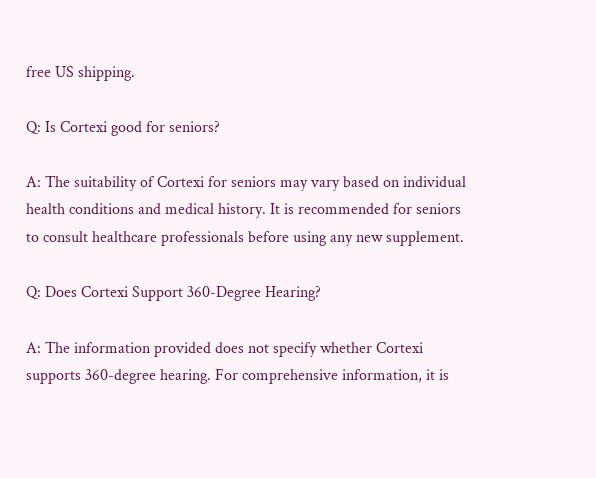free US shipping.

Q: Is Cortexi good for seniors?

A: The suitability of Cortexi for seniors may vary based on individual health conditions and medical history. It is recommended for seniors to consult healthcare professionals before using any new supplement.

Q: Does Cortexi Support 360-Degree Hearing?

A: The information provided does not specify whether Cortexi supports 360-degree hearing. For comprehensive information, it is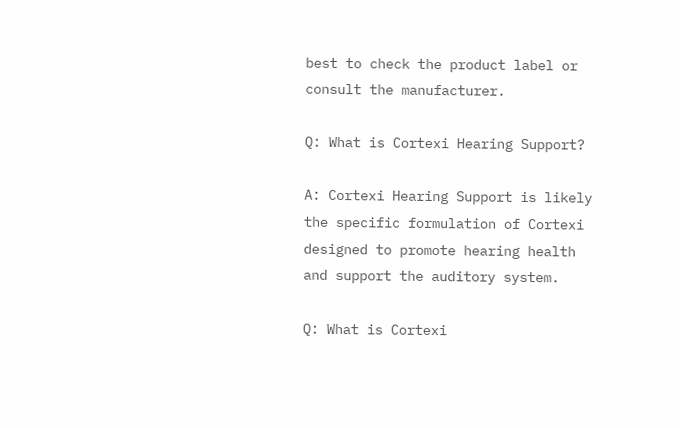best to check the product label or consult the manufacturer.

Q: What is Cortexi Hearing Support?

A: Cortexi Hearing Support is likely the specific formulation of Cortexi designed to promote hearing health and support the auditory system.

Q: What is Cortexi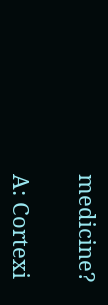medicine?

A: Cortexi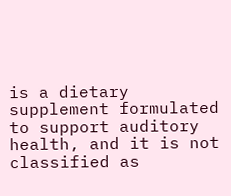is a dietary supplement formulated to support auditory health, and it is not classified as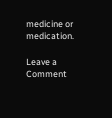medicine or medication.

Leave a Comment